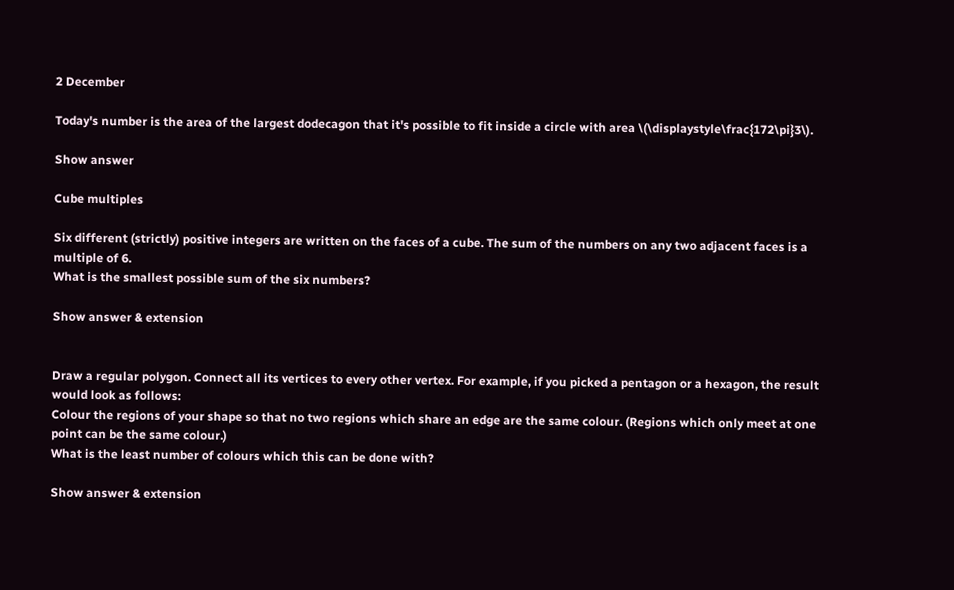2 December

Today's number is the area of the largest dodecagon that it's possible to fit inside a circle with area \(\displaystyle\frac{172\pi}3\).

Show answer

Cube multiples

Six different (strictly) positive integers are written on the faces of a cube. The sum of the numbers on any two adjacent faces is a multiple of 6.
What is the smallest possible sum of the six numbers?

Show answer & extension


Draw a regular polygon. Connect all its vertices to every other vertex. For example, if you picked a pentagon or a hexagon, the result would look as follows:
Colour the regions of your shape so that no two regions which share an edge are the same colour. (Regions which only meet at one point can be the same colour.)
What is the least number of colours which this can be done with?

Show answer & extension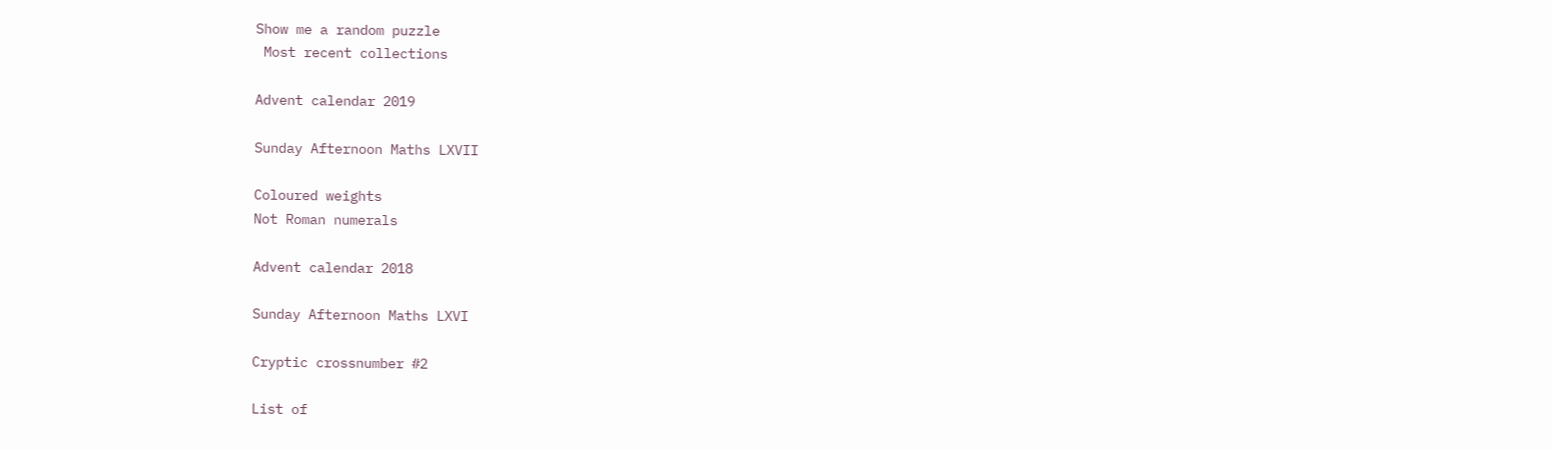Show me a random puzzle
 Most recent collections

Advent calendar 2019

Sunday Afternoon Maths LXVII

Coloured weights
Not Roman numerals

Advent calendar 2018

Sunday Afternoon Maths LXVI

Cryptic crossnumber #2

List of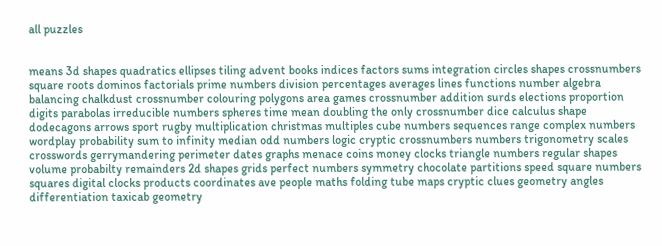all puzzles


means 3d shapes quadratics ellipses tiling advent books indices factors sums integration circles shapes crossnumbers square roots dominos factorials prime numbers division percentages averages lines functions number algebra balancing chalkdust crossnumber colouring polygons area games crossnumber addition surds elections proportion digits parabolas irreducible numbers spheres time mean doubling the only crossnumber dice calculus shape dodecagons arrows sport rugby multiplication christmas multiples cube numbers sequences range complex numbers wordplay probability sum to infinity median odd numbers logic cryptic crossnumbers numbers trigonometry scales crosswords gerrymandering perimeter dates graphs menace coins money clocks triangle numbers regular shapes volume probabilty remainders 2d shapes grids perfect numbers symmetry chocolate partitions speed square numbers squares digital clocks products coordinates ave people maths folding tube maps cryptic clues geometry angles differentiation taxicab geometry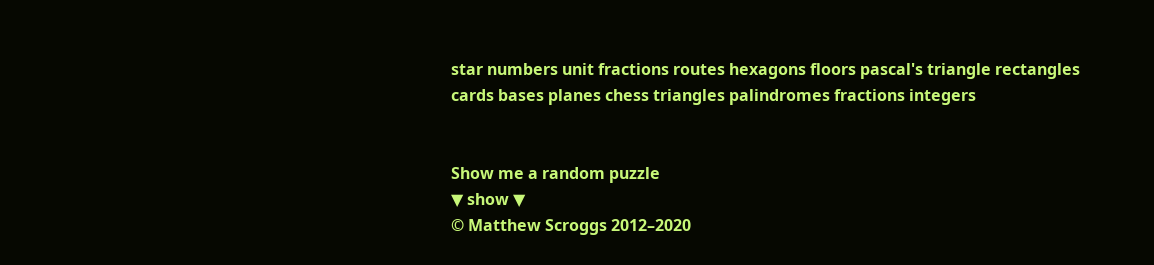star numbers unit fractions routes hexagons floors pascal's triangle rectangles cards bases planes chess triangles palindromes fractions integers


Show me a random puzzle
▼ show ▼
© Matthew Scroggs 2012–2020